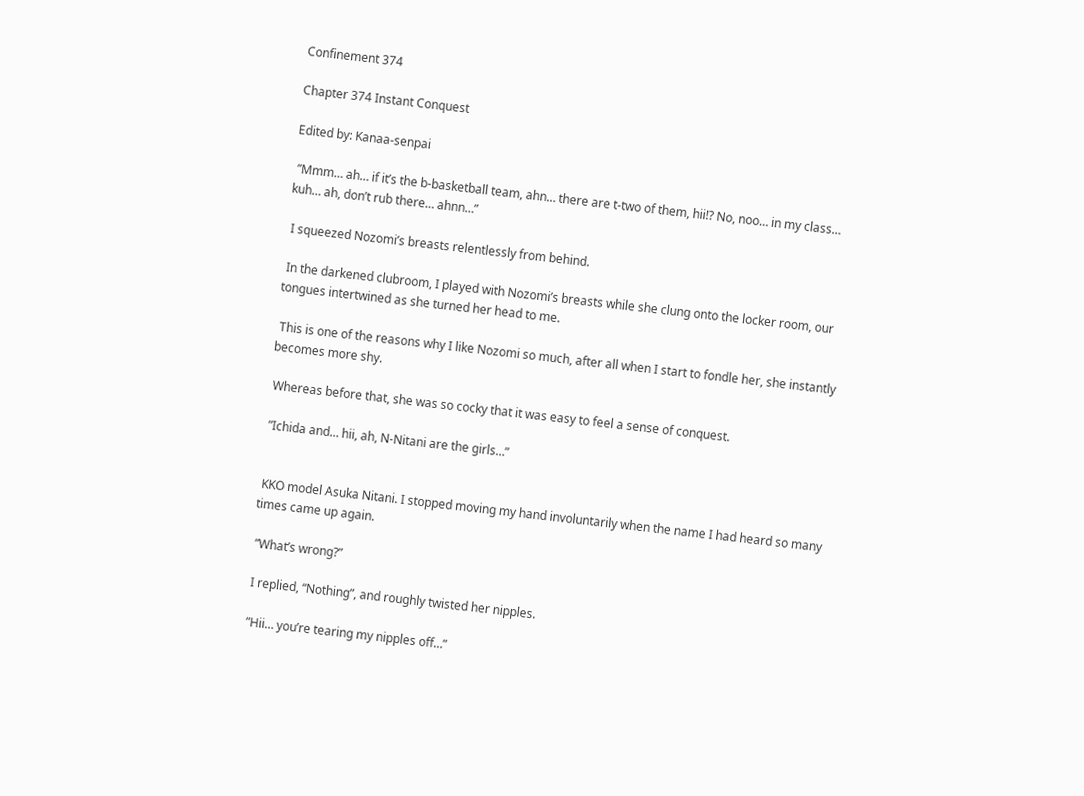Confinement 374

Chapter 374 Instant Conquest

Edited by: Kanaa-senpai

 ”Mmm… ah… if it’s the b-basketball team, ahn… there are t-two of them, hii!? No, noo… in my class… kuh… ah, don’t rub there… ahnn…”

 I squeezed Nozomi’s breasts relentlessly from behind.

 In the darkened clubroom, I played with Nozomi’s breasts while she clung onto the locker room, our tongues intertwined as she turned her head to me.

 This is one of the reasons why I like Nozomi so much, after all when I start to fondle her, she instantly becomes more shy.

 Whereas before that, she was so cocky that it was easy to feel a sense of conquest.

 ”Ichida and… hii, ah, N-Nitani are the girls…”


 KKO model Asuka Nitani. I stopped moving my hand involuntarily when the name I had heard so many times came up again.

 ”What’s wrong?”

 I replied, “Nothing”, and roughly twisted her nipples.

 ”Hii… you’re tearing my nipples off…”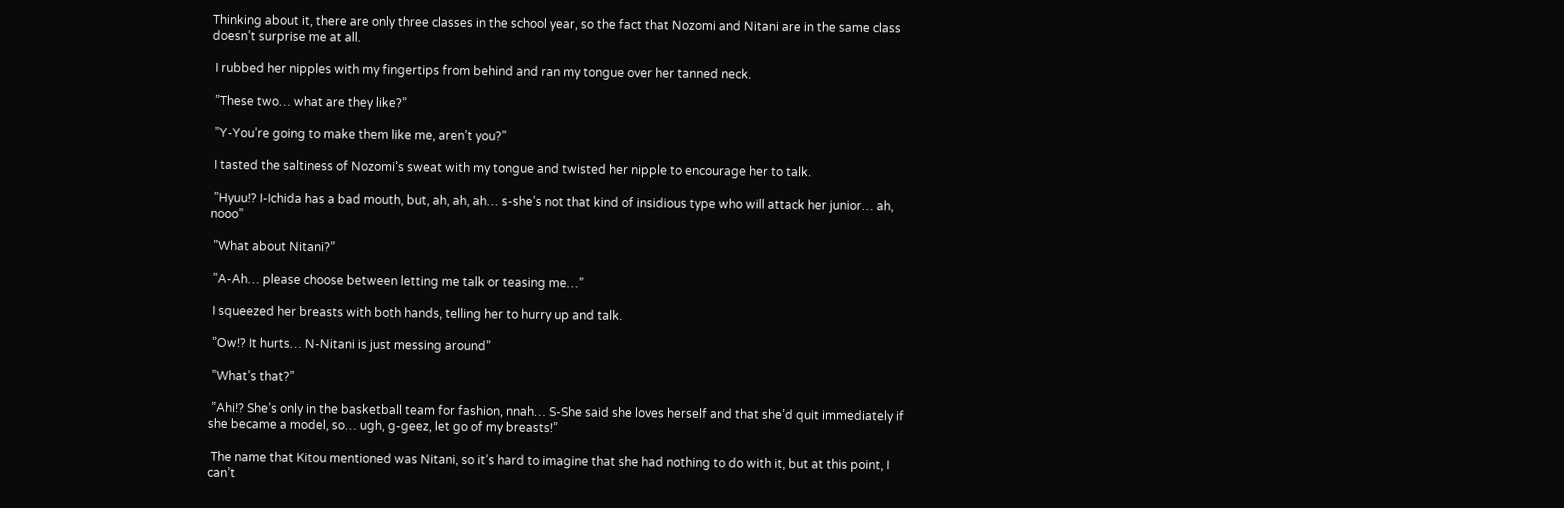Thinking about it, there are only three classes in the school year, so the fact that Nozomi and Nitani are in the same class doesn’t surprise me at all.

 I rubbed her nipples with my fingertips from behind and ran my tongue over her tanned neck.

 ”These two… what are they like?”

 ”Y-You’re going to make them like me, aren’t you?”

 I tasted the saltiness of Nozomi’s sweat with my tongue and twisted her nipple to encourage her to talk.

 ”Hyuu!? I-Ichida has a bad mouth, but, ah, ah, ah… s-she’s not that kind of insidious type who will attack her junior… ah, nooo”

 ”What about Nitani?”

 ”A-Ah… please choose between letting me talk or teasing me…”

 I squeezed her breasts with both hands, telling her to hurry up and talk.

 ”Ow!? It hurts… N-Nitani is just messing around”

 ”What’s that?”

 ”Ahi!? She’s only in the basketball team for fashion, nnah… S-She said she loves herself and that she’d quit immediately if she became a model, so… ugh, g-geez, let go of my breasts!”

 The name that Kitou mentioned was Nitani, so it’s hard to imagine that she had nothing to do with it, but at this point, I can’t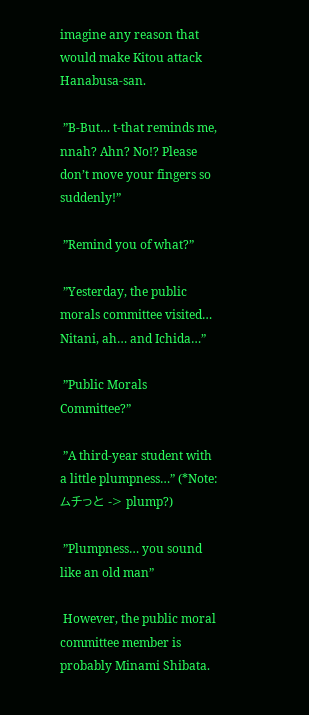imagine any reason that would make Kitou attack Hanabusa-san.

 ”B-But… t-that reminds me, nnah? Ahn? No!? Please don’t move your fingers so suddenly!”

 ”Remind you of what?”

 ”Yesterday, the public morals committee visited… Nitani, ah… and Ichida…”

 ”Public Morals Committee?”

 ”A third-year student with a little plumpness…” (*Note: ムチっと -> plump?)

 ”Plumpness… you sound like an old man”

 However, the public moral committee member is probably Minami Shibata.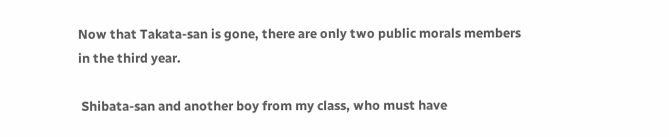Now that Takata-san is gone, there are only two public morals members in the third year.

 Shibata-san and another boy from my class, who must have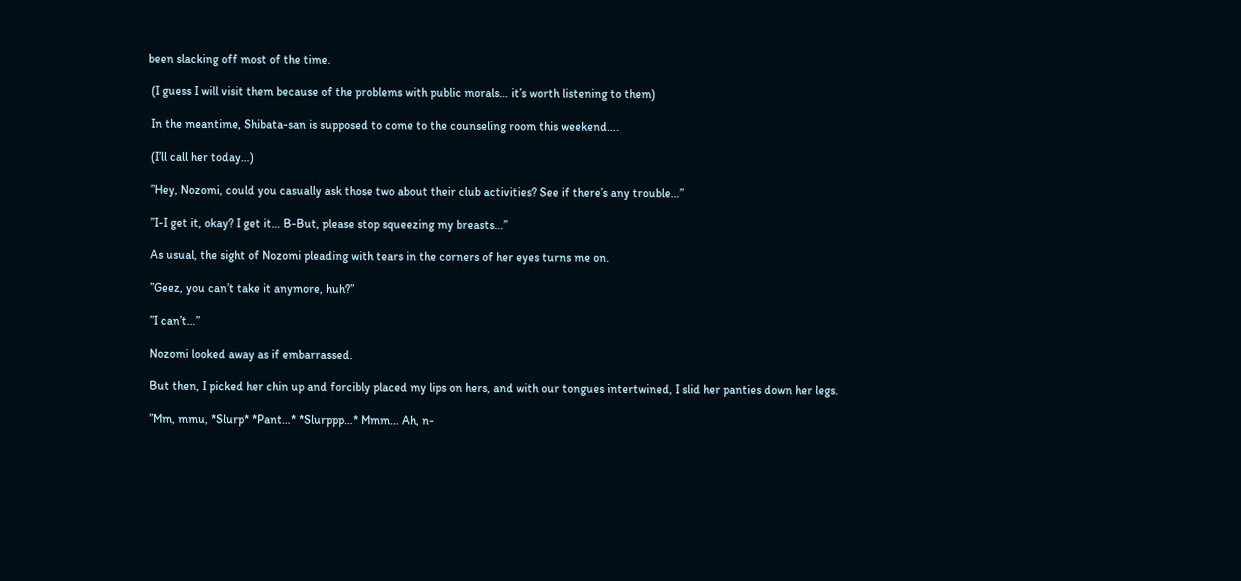been slacking off most of the time.

 (I guess I will visit them because of the problems with public morals… it’s worth listening to them)

 In the meantime, Shibata-san is supposed to come to the counseling room this weekend….

 (I’ll call her today…)

 ”Hey, Nozomi, could you casually ask those two about their club activities? See if there’s any trouble…”

 ”I-I get it, okay? I get it… B-But, please stop squeezing my breasts…”

 As usual, the sight of Nozomi pleading with tears in the corners of her eyes turns me on.

 ”Geez, you can’t take it anymore, huh?”

 ”I can’t…”

 Nozomi looked away as if embarrassed.

 But then, I picked her chin up and forcibly placed my lips on hers, and with our tongues intertwined, I slid her panties down her legs.

 ”Mm, mmu, *Slurp* *Pant…* *Slurppp…* Mmm… Ah, n-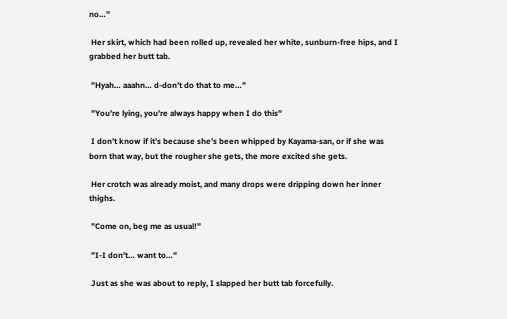no…”

 Her skirt, which had been rolled up, revealed her white, sunburn-free hips, and I grabbed her butt tab.

 ”Hyah… aaahn… d-don’t do that to me…”

 ”You’re lying, you’re always happy when I do this”

 I don’t know if it’s because she’s been whipped by Kayama-san, or if she was born that way, but the rougher she gets, the more excited she gets.

 Her crotch was already moist, and many drops were dripping down her inner thighs.

 ”Come on, beg me as usual!”

 ”I-I don’t… want to…”

 Just as she was about to reply, I slapped her butt tab forcefully.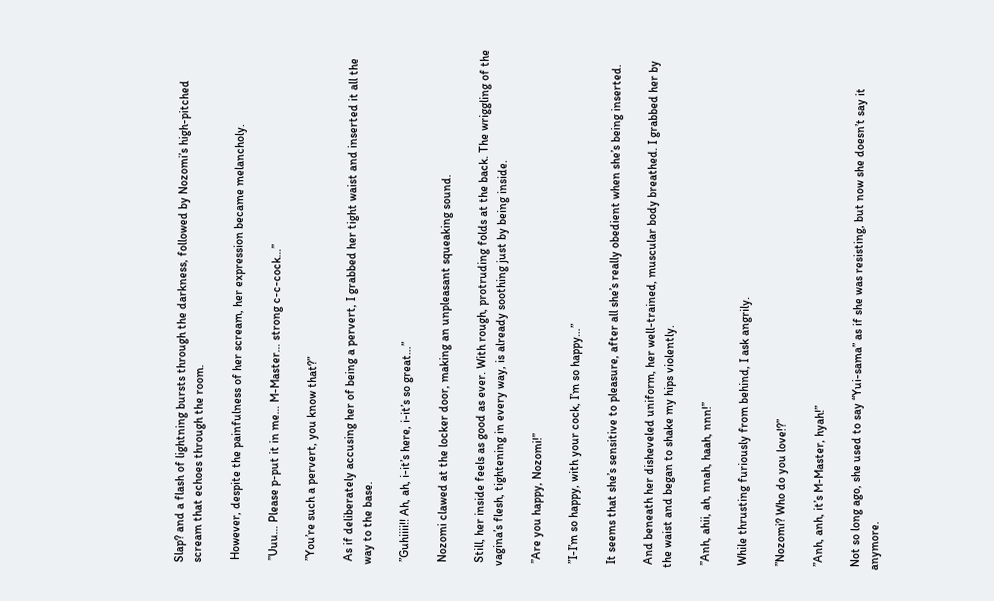Slap? and a flash of lightning bursts through the darkness, followed by Nozomi’s high-pitched scream that echoes through the room.

 However, despite the painfulness of her scream, her expression became melancholy.

 ”Uuu… Please p-put it in me… M-Master… strong c-c-cock…”

 ”You’re such a pervert, you know that?”

 As if deliberately accusing her of being a pervert, I grabbed her tight waist and inserted it all the way to the base.

 ”Guhiiii!! Ah, ah, i-it’s here, i-it’s so great…”

 Nozomi clawed at the locker door, making an unpleasant squeaking sound.

 Still, her inside feels as good as ever. With rough, protruding folds at the back. The wriggling of the vagina’s flesh, tightening in every way, is already soothing just by being inside.

 ”Are you happy, Nozomi!”

 ”I-I’m so happy, with your cock, I’m so happy…”

 It seems that she’s sensitive to pleasure, after all she’s really obedient when she’s being inserted.

 And beneath her disheveled uniform, her well-trained, muscular body breathed. I grabbed her by the waist and began to shake my hips violently.

 ”Anh, ahii, ah, nnah, haah, nnn!”

 While thrusting furiously from behind, I ask angrily.

 ”Nozomi? Who do you love!?”

 ”Anh, anh, it’s M-Master, hyah!”

 Not so long ago, she used to say “Yui-sama” as if she was resisting, but now she doesn’t say it anymore.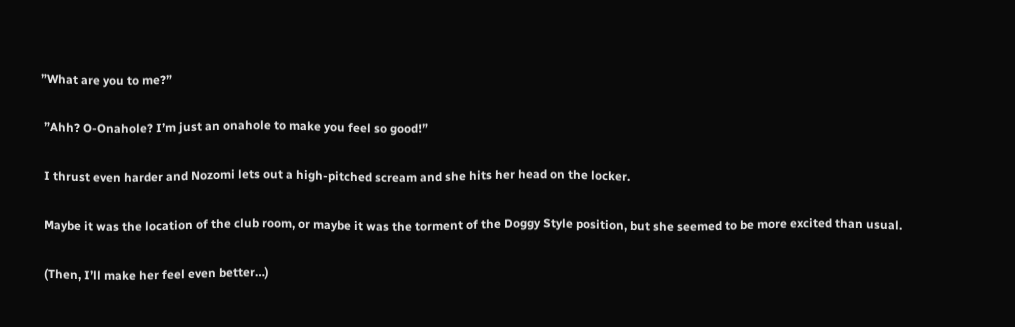”What are you to me?”

 ”Ahh? O-Onahole? I’m just an onahole to make you feel so good!”

 I thrust even harder and Nozomi lets out a high-pitched scream and she hits her head on the locker.

 Maybe it was the location of the club room, or maybe it was the torment of the Doggy Style position, but she seemed to be more excited than usual.

 (Then, I’ll make her feel even better…)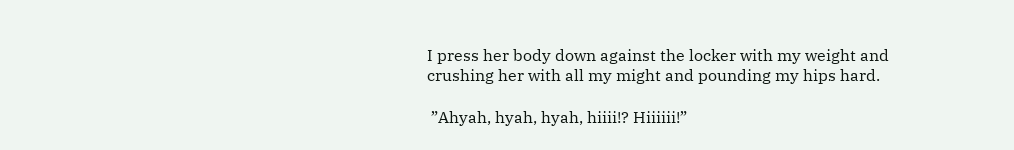I press her body down against the locker with my weight and crushing her with all my might and pounding my hips hard.

 ”Ahyah, hyah, hyah, hiiii!? Hiiiiii!”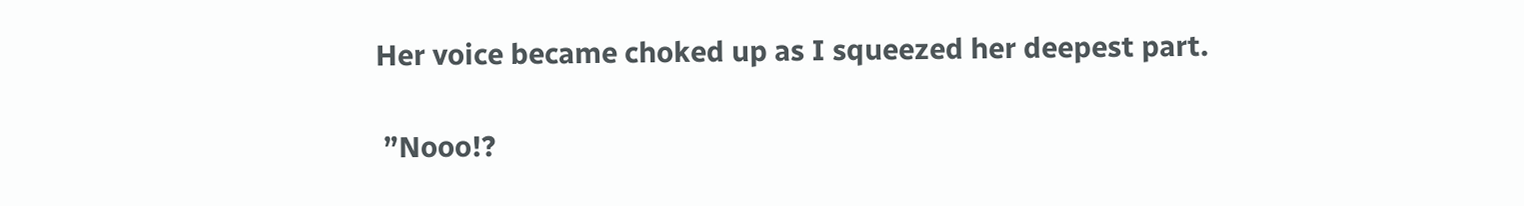Her voice became choked up as I squeezed her deepest part.

 ”Nooo!?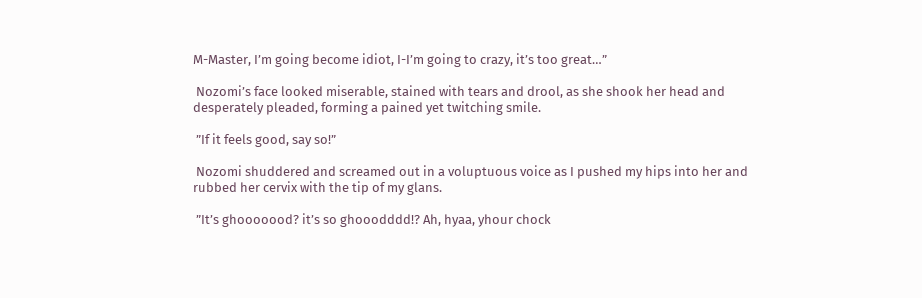M-Master, I’m going become idiot, I-I’m going to crazy, it’s too great…”

 Nozomi’s face looked miserable, stained with tears and drool, as she shook her head and desperately pleaded, forming a pained yet twitching smile.

 ”If it feels good, say so!”

 Nozomi shuddered and screamed out in a voluptuous voice as I pushed my hips into her and rubbed her cervix with the tip of my glans.

 ”It’s ghooooood? it’s so ghooodddd!? Ah, hyaa, yhour chock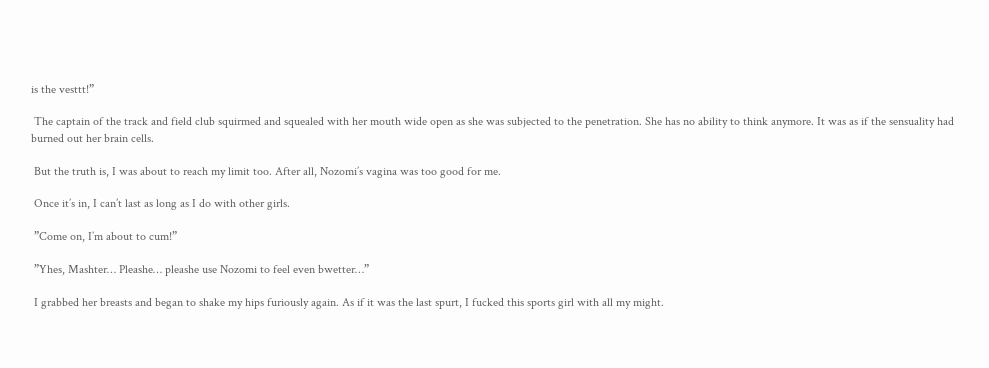is the vesttt!”

 The captain of the track and field club squirmed and squealed with her mouth wide open as she was subjected to the penetration. She has no ability to think anymore. It was as if the sensuality had burned out her brain cells.

 But the truth is, I was about to reach my limit too. After all, Nozomi’s vagina was too good for me.

 Once it’s in, I can’t last as long as I do with other girls.

 ”Come on, I’m about to cum!”

 ”Yhes, Mashter… Pleashe… pleashe use Nozomi to feel even bwetter…”

 I grabbed her breasts and began to shake my hips furiously again. As if it was the last spurt, I fucked this sports girl with all my might.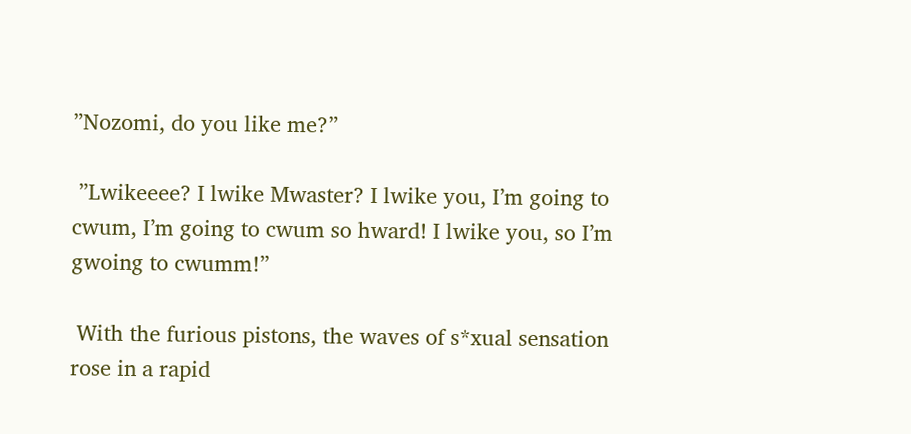”Nozomi, do you like me?”

 ”Lwikeeee? I lwike Mwaster? I lwike you, I’m going to cwum, I’m going to cwum so hward! I lwike you, so I’m gwoing to cwumm!”

 With the furious pistons, the waves of s*xual sensation rose in a rapid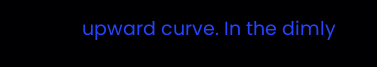upward curve. In the dimly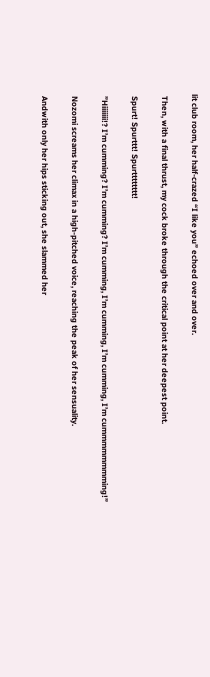lit club room, her half-crazed “I like you” echoed over and over.

 Then, with a final thrust, my cock broke through the critical point at her deepest point.

 Spurt! Spurttt! Spurtttttttt!

 ”Hiiiiiii!? I’m cumming? I’m cumming? I’m cumming, I’m cumming, I’m cumming, I’m cummmmmmmming!”

 Nozomi screams her climax in a high-pitched voice, reaching the peak of her sensuality.

 Andwith only her hips sticking out, she slammed her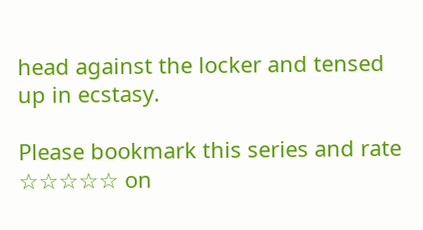head against the locker and tensed up in ecstasy.

Please bookmark this series and rate ☆☆☆☆☆ on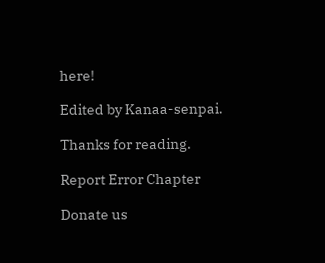here!

Edited by Kanaa-senpai.

Thanks for reading.

Report Error Chapter

Donate us